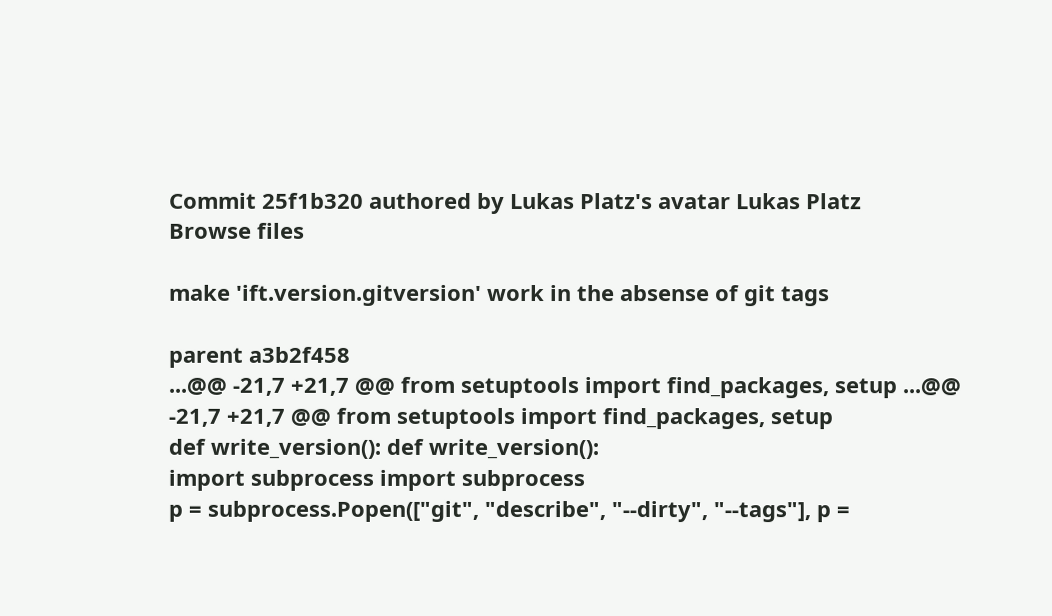Commit 25f1b320 authored by Lukas Platz's avatar Lukas Platz
Browse files

make 'ift.version.gitversion' work in the absense of git tags

parent a3b2f458
...@@ -21,7 +21,7 @@ from setuptools import find_packages, setup ...@@ -21,7 +21,7 @@ from setuptools import find_packages, setup
def write_version(): def write_version():
import subprocess import subprocess
p = subprocess.Popen(["git", "describe", "--dirty", "--tags"], p =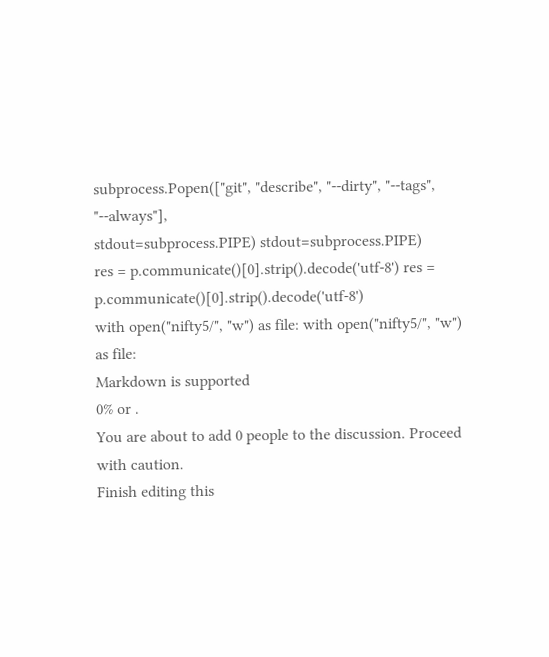subprocess.Popen(["git", "describe", "--dirty", "--tags", "--always"],
stdout=subprocess.PIPE) stdout=subprocess.PIPE)
res = p.communicate()[0].strip().decode('utf-8') res = p.communicate()[0].strip().decode('utf-8')
with open("nifty5/", "w") as file: with open("nifty5/", "w") as file:
Markdown is supported
0% or .
You are about to add 0 people to the discussion. Proceed with caution.
Finish editing this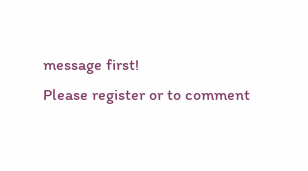message first!
Please register or to comment